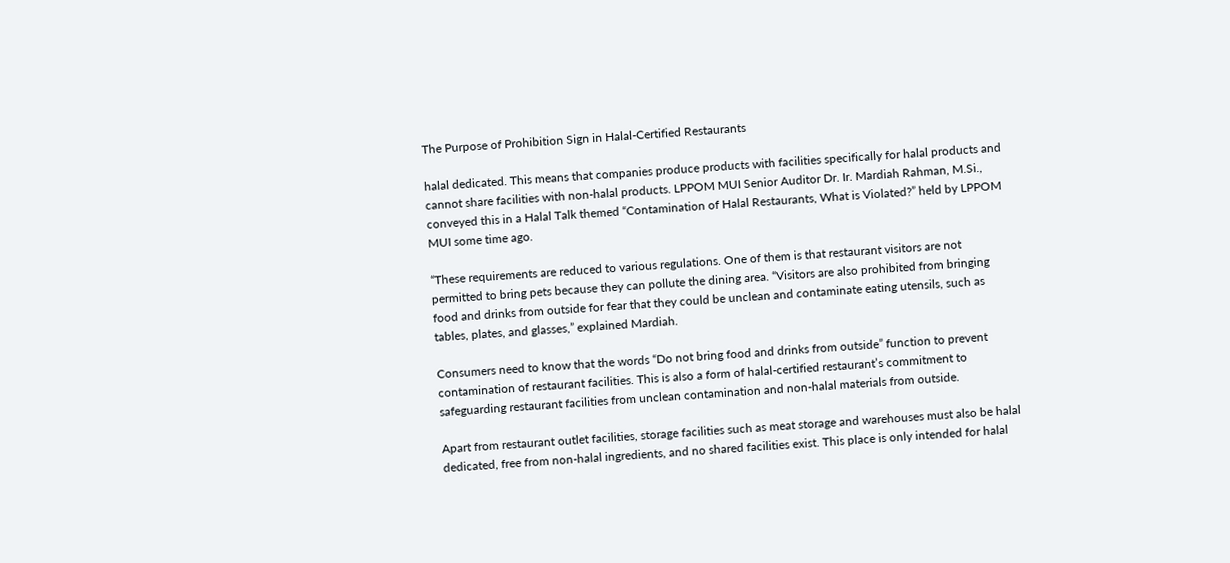The Purpose of Prohibition Sign in Halal-Certified Restaurants

halal dedicated. This means that companies produce products with facilities specifically for halal products and cannot share facilities with non-halal products. LPPOM MUI Senior Auditor Dr. Ir. Mardiah Rahman, M.Si., conveyed this in a Halal Talk themed “Contamination of Halal Restaurants, What is Violated?” held by LPPOM MUI some time ago.

“These requirements are reduced to various regulations. One of them is that restaurant visitors are not permitted to bring pets because they can pollute the dining area. “Visitors are also prohibited from bringing food and drinks from outside for fear that they could be unclean and contaminate eating utensils, such as tables, plates, and glasses,” explained Mardiah.

Consumers need to know that the words “Do not bring food and drinks from outside” function to prevent contamination of restaurant facilities. This is also a form of halal-certified restaurant’s commitment to safeguarding restaurant facilities from unclean contamination and non-halal materials from outside.

Apart from restaurant outlet facilities, storage facilities such as meat storage and warehouses must also be halal dedicated, free from non-halal ingredients, and no shared facilities exist. This place is only intended for halal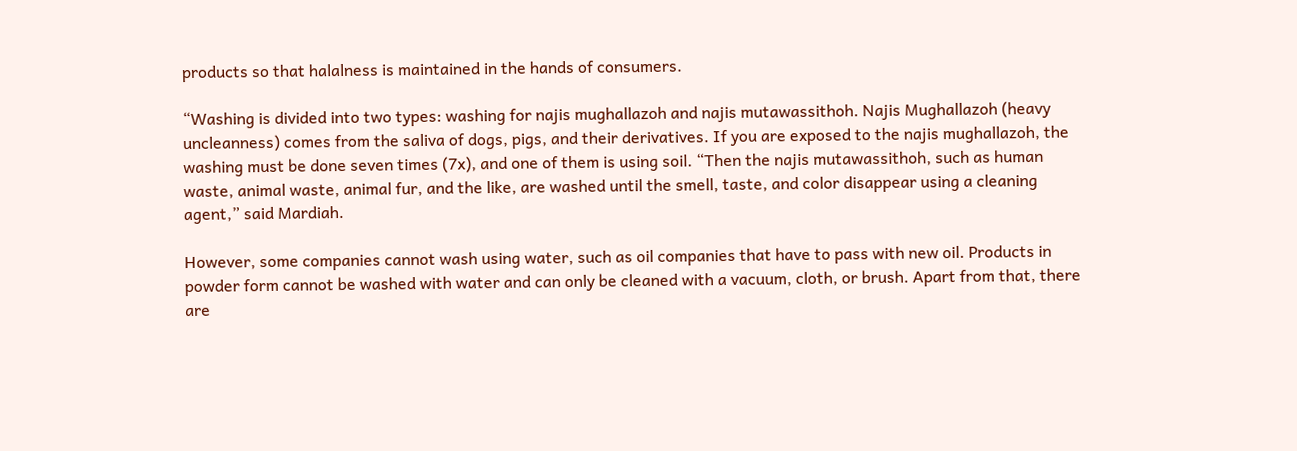products so that halalness is maintained in the hands of consumers.

“Washing is divided into two types: washing for najis mughallazoh and najis mutawassithoh. Najis Mughallazoh (heavy uncleanness) comes from the saliva of dogs, pigs, and their derivatives. If you are exposed to the najis mughallazoh, the washing must be done seven times (7x), and one of them is using soil. “Then the najis mutawassithoh, such as human waste, animal waste, animal fur, and the like, are washed until the smell, taste, and color disappear using a cleaning agent,” said Mardiah.

However, some companies cannot wash using water, such as oil companies that have to pass with new oil. Products in powder form cannot be washed with water and can only be cleaned with a vacuum, cloth, or brush. Apart from that, there are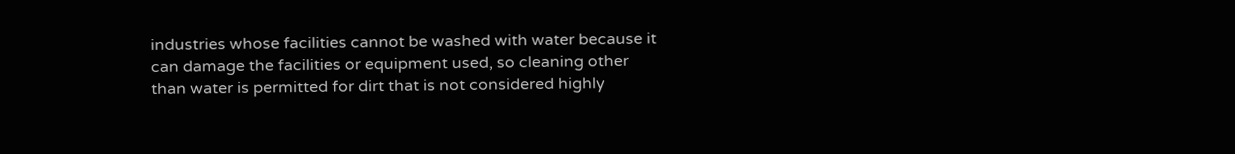industries whose facilities cannot be washed with water because it can damage the facilities or equipment used, so cleaning other than water is permitted for dirt that is not considered highly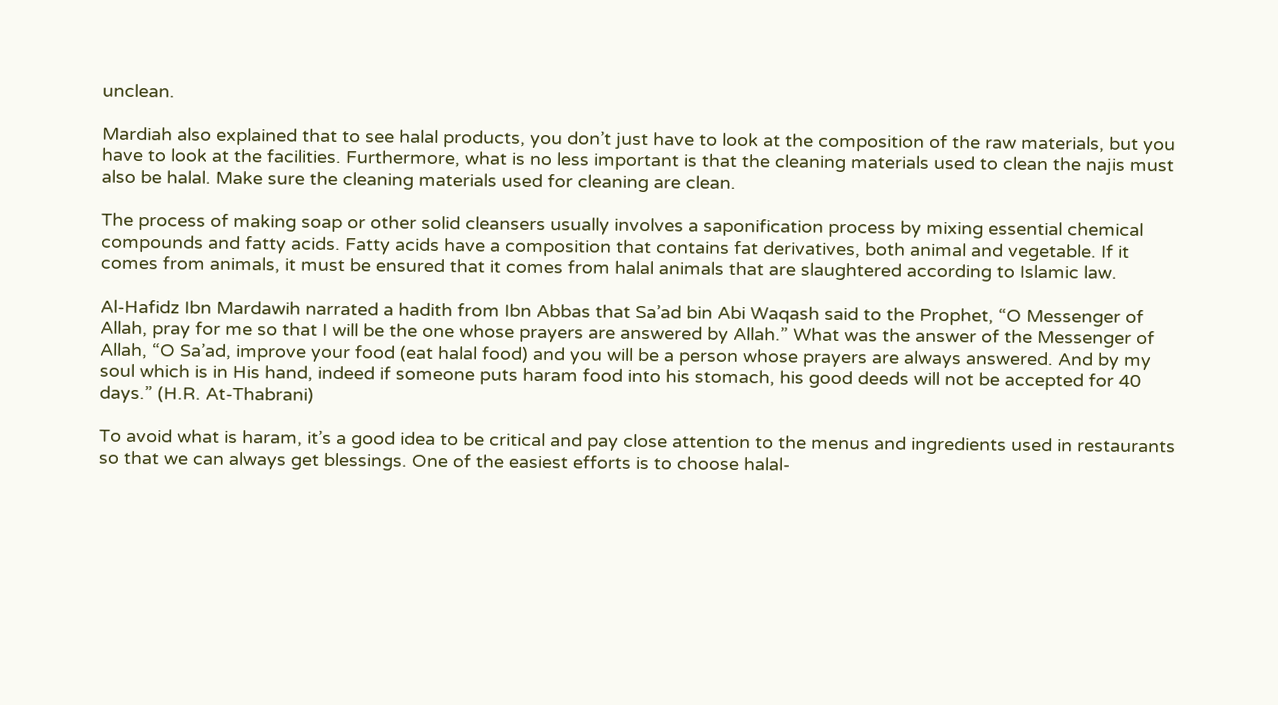unclean.

Mardiah also explained that to see halal products, you don’t just have to look at the composition of the raw materials, but you have to look at the facilities. Furthermore, what is no less important is that the cleaning materials used to clean the najis must also be halal. Make sure the cleaning materials used for cleaning are clean.

The process of making soap or other solid cleansers usually involves a saponification process by mixing essential chemical compounds and fatty acids. Fatty acids have a composition that contains fat derivatives, both animal and vegetable. If it comes from animals, it must be ensured that it comes from halal animals that are slaughtered according to Islamic law.

Al-Hafidz Ibn Mardawih narrated a hadith from Ibn Abbas that Sa’ad bin Abi Waqash said to the Prophet, “O Messenger of Allah, pray for me so that I will be the one whose prayers are answered by Allah.” What was the answer of the Messenger of Allah, “O Sa’ad, improve your food (eat halal food) and you will be a person whose prayers are always answered. And by my soul which is in His hand, indeed if someone puts haram food into his stomach, his good deeds will not be accepted for 40 days.” (H.R. At-Thabrani)

To avoid what is haram, it’s a good idea to be critical and pay close attention to the menus and ingredients used in restaurants so that we can always get blessings. One of the easiest efforts is to choose halal-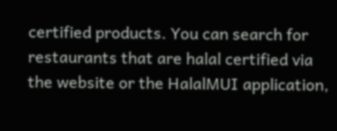certified products. You can search for restaurants that are halal certified via the website or the HalalMUI application,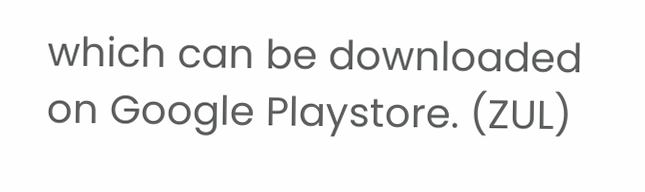which can be downloaded on Google Playstore. (ZUL)